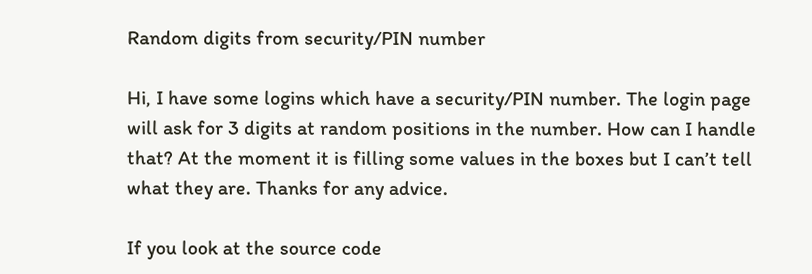Random digits from security/PIN number

Hi, I have some logins which have a security/PIN number. The login page will ask for 3 digits at random positions in the number. How can I handle that? At the moment it is filling some values in the boxes but I can’t tell what they are. Thanks for any advice.

If you look at the source code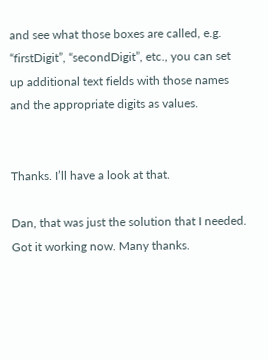and see what those boxes are called, e.g. “firstDigit”, “secondDigit”, etc., you can set up additional text fields with those names and the appropriate digits as values.


Thanks. I’ll have a look at that.

Dan, that was just the solution that I needed. Got it working now. Many thanks.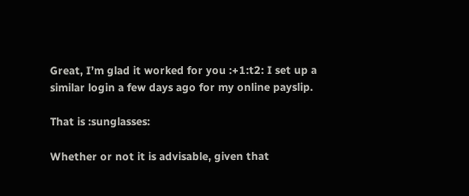Great, I’m glad it worked for you :+1:t2: I set up a similar login a few days ago for my online payslip.

That is :sunglasses:

Whether or not it is advisable, given that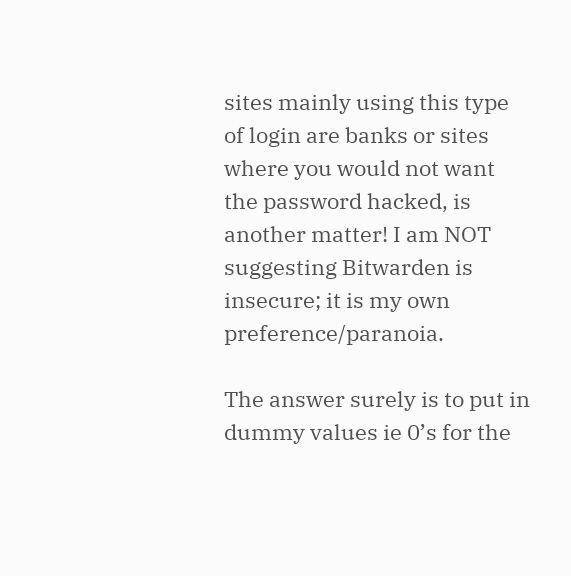sites mainly using this type of login are banks or sites where you would not want the password hacked, is another matter! I am NOT suggesting Bitwarden is insecure; it is my own preference/paranoia.

The answer surely is to put in dummy values ie 0’s for the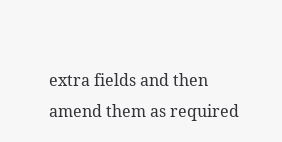extra fields and then amend them as required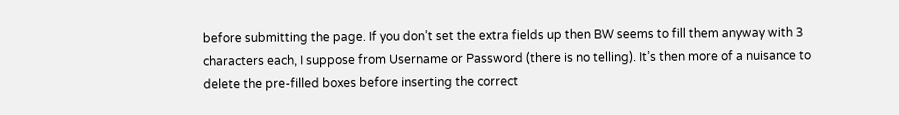before submitting the page. If you don’t set the extra fields up then BW seems to fill them anyway with 3 characters each, I suppose from Username or Password (there is no telling). It’s then more of a nuisance to delete the pre-filled boxes before inserting the correct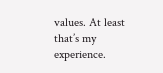values. At least that’s my experience.